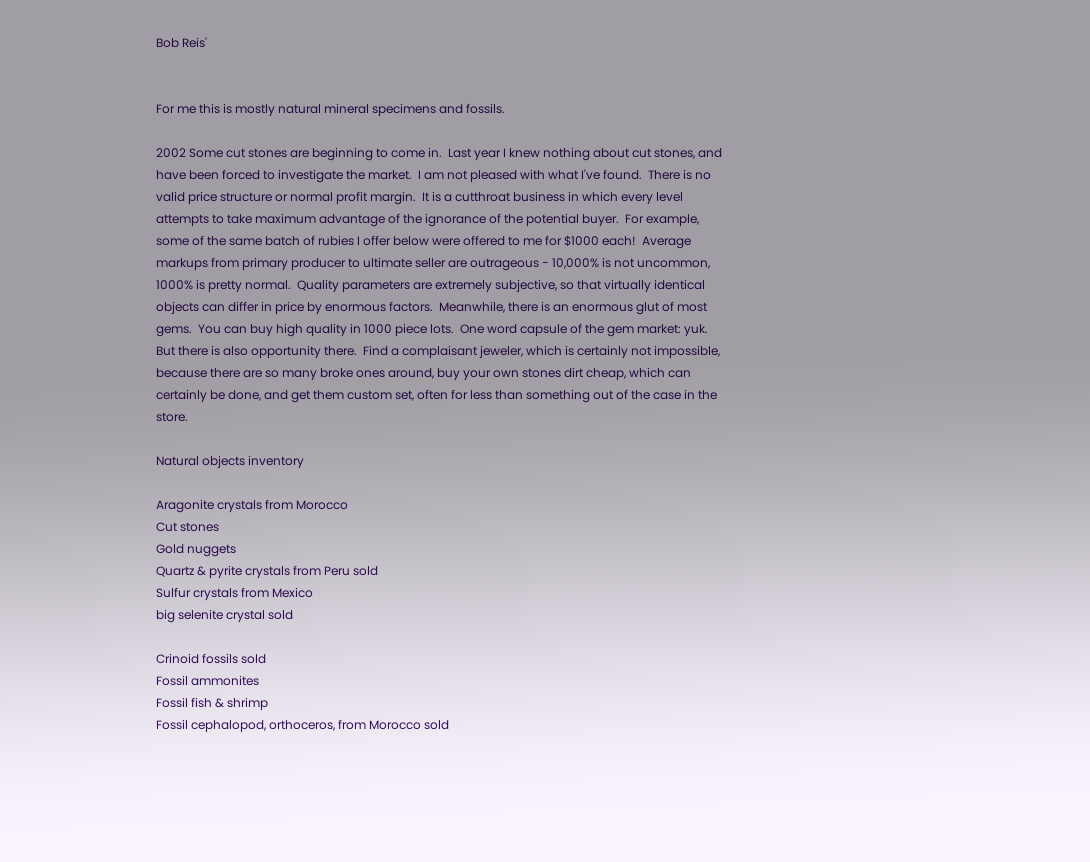Bob Reis'


For me this is mostly natural mineral specimens and fossils.

2002 Some cut stones are beginning to come in.  Last year I knew nothing about cut stones, and have been forced to investigate the market.  I am not pleased with what I've found.  There is no valid price structure or normal profit margin.  It is a cutthroat business in which every level attempts to take maximum advantage of the ignorance of the potential buyer.  For example, some of the same batch of rubies I offer below were offered to me for $1000 each!  Average markups from primary producer to ultimate seller are outrageous - 10,000% is not uncommon, 1000% is pretty normal.  Quality parameters are extremely subjective, so that virtually identical objects can differ in price by enormous factors.  Meanwhile, there is an enormous glut of most gems.  You can buy high quality in 1000 piece lots.  One word capsule of the gem market: yuk.  But there is also opportunity there.  Find a complaisant jeweler, which is certainly not impossible, because there are so many broke ones around, buy your own stones dirt cheap, which can certainly be done, and get them custom set, often for less than something out of the case in the store.

Natural objects inventory

Aragonite crystals from Morocco
Cut stones
Gold nuggets
Quartz & pyrite crystals from Peru sold
Sulfur crystals from Mexico
big selenite crystal sold

Crinoid fossils sold
Fossil ammonites
Fossil fish & shrimp
Fossil cephalopod, orthoceros, from Morocco sold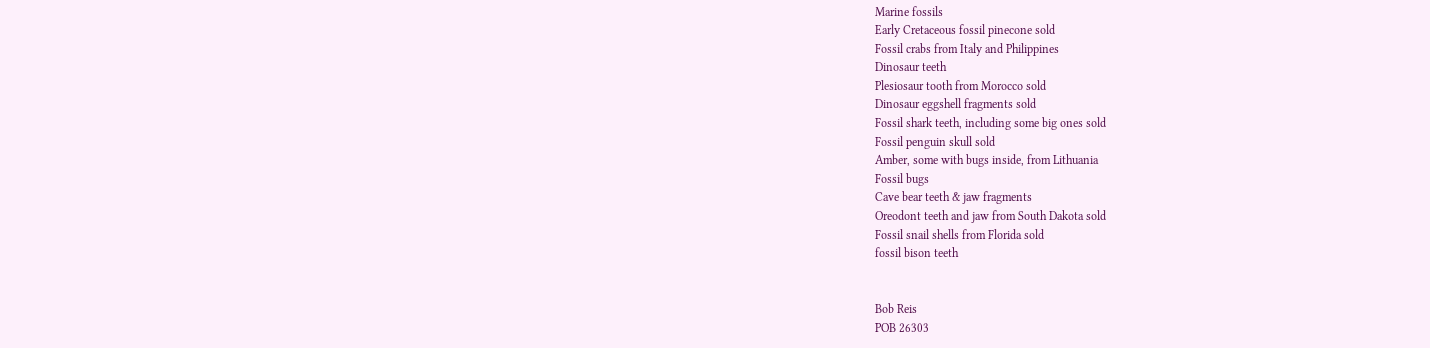Marine fossils
Early Cretaceous fossil pinecone sold
Fossil crabs from Italy and Philippines
Dinosaur teeth
Plesiosaur tooth from Morocco sold
Dinosaur eggshell fragments sold
Fossil shark teeth, including some big ones sold
Fossil penguin skull sold
Amber, some with bugs inside, from Lithuania
Fossil bugs
Cave bear teeth & jaw fragments
Oreodont teeth and jaw from South Dakota sold
Fossil snail shells from Florida sold
fossil bison teeth


Bob Reis
POB 26303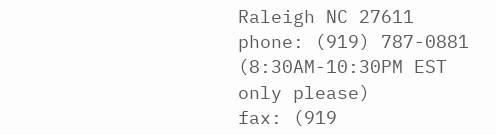Raleigh NC 27611
phone: (919) 787-0881
(8:30AM-10:30PM EST only please)
fax: (919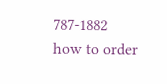787-1882
how to order